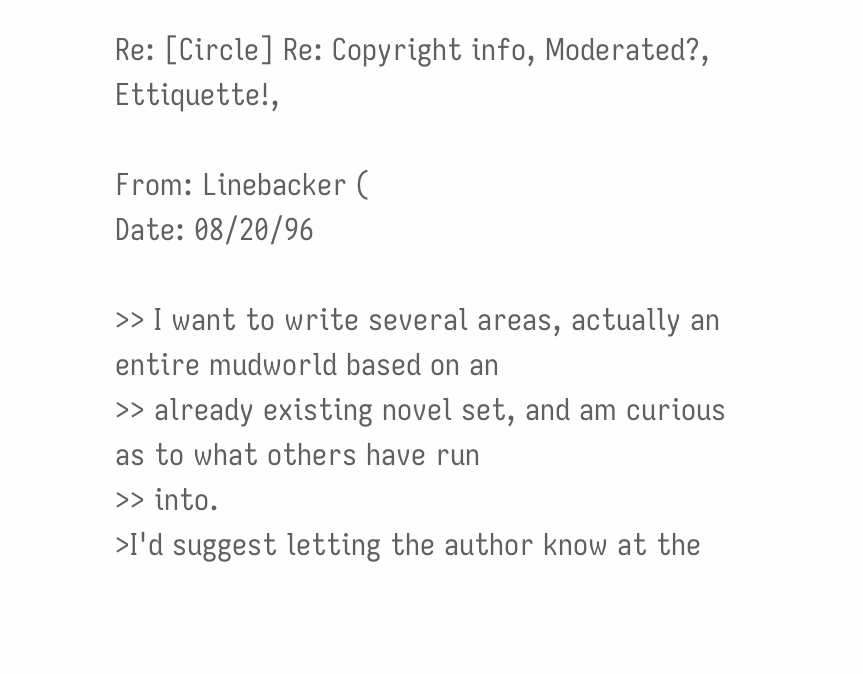Re: [Circle] Re: Copyright info, Moderated?, Ettiquette!,

From: Linebacker (
Date: 08/20/96

>> I want to write several areas, actually an entire mudworld based on an
>> already existing novel set, and am curious as to what others have run
>> into.
>I'd suggest letting the author know at the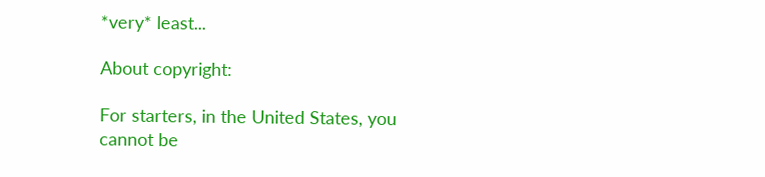*very* least...

About copyright:

For starters, in the United States, you cannot be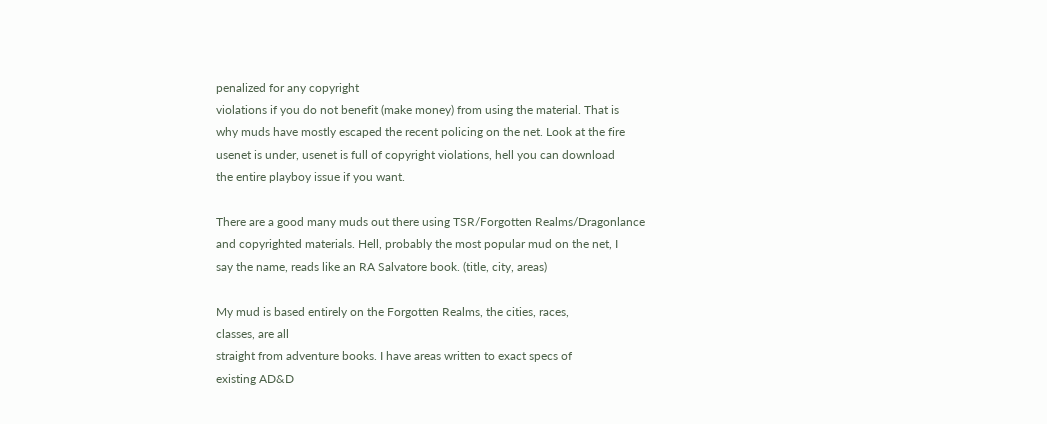penalized for any copyright
violations if you do not benefit (make money) from using the material. That is
why muds have mostly escaped the recent policing on the net. Look at the fire
usenet is under, usenet is full of copyright violations, hell you can download
the entire playboy issue if you want.

There are a good many muds out there using TSR/Forgotten Realms/Dragonlance
and copyrighted materials. Hell, probably the most popular mud on the net, I
say the name, reads like an RA Salvatore book. (title, city, areas)

My mud is based entirely on the Forgotten Realms, the cities, races,
classes, are all
straight from adventure books. I have areas written to exact specs of
existing AD&D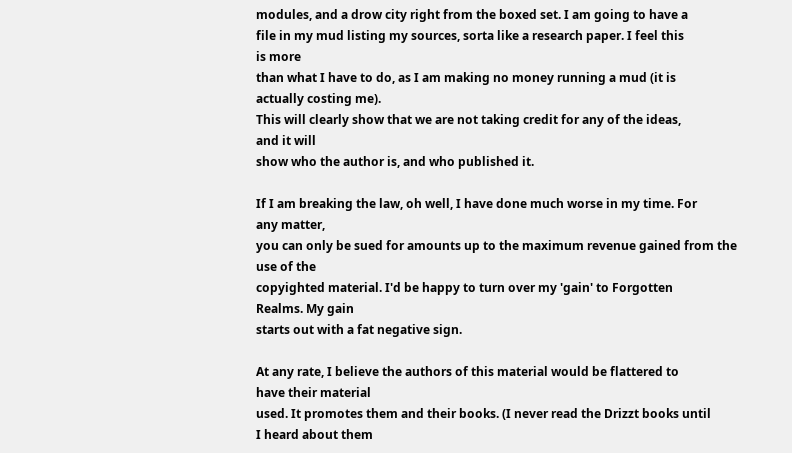modules, and a drow city right from the boxed set. I am going to have a
file in my mud listing my sources, sorta like a research paper. I feel this
is more
than what I have to do, as I am making no money running a mud (it is
actually costing me).
This will clearly show that we are not taking credit for any of the ideas,
and it will
show who the author is, and who published it.

If I am breaking the law, oh well, I have done much worse in my time. For
any matter,
you can only be sued for amounts up to the maximum revenue gained from the
use of the
copyighted material. I'd be happy to turn over my 'gain' to Forgotten
Realms. My gain
starts out with a fat negative sign.

At any rate, I believe the authors of this material would be flattered to
have their material
used. It promotes them and their books. (I never read the Drizzt books until
I heard about them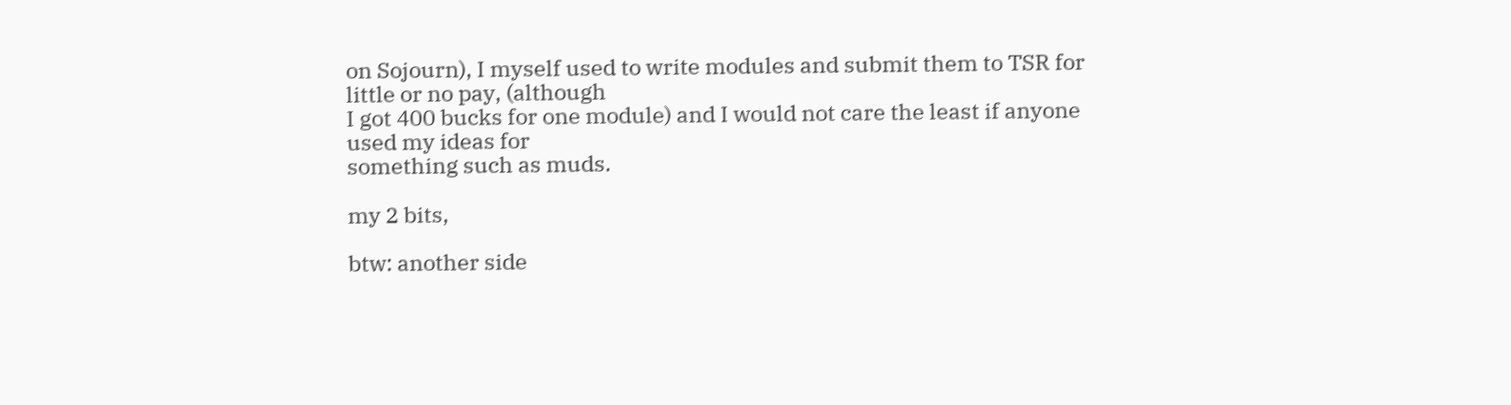on Sojourn), I myself used to write modules and submit them to TSR for
little or no pay, (although
I got 400 bucks for one module) and I would not care the least if anyone
used my ideas for
something such as muds.

my 2 bits,

btw: another side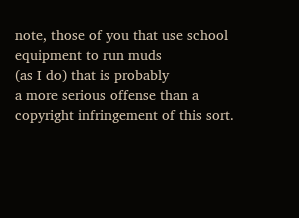note, those of you that use school equipment to run muds
(as I do) that is probably
a more serious offense than a copyright infringement of this sort.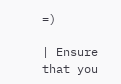=)

| Ensure that you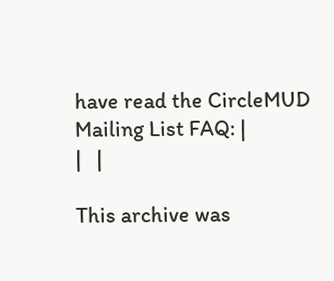have read the CircleMUD Mailing List FAQ: |
|   |

This archive was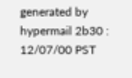generated by hypermail 2b30 : 12/07/00 PST